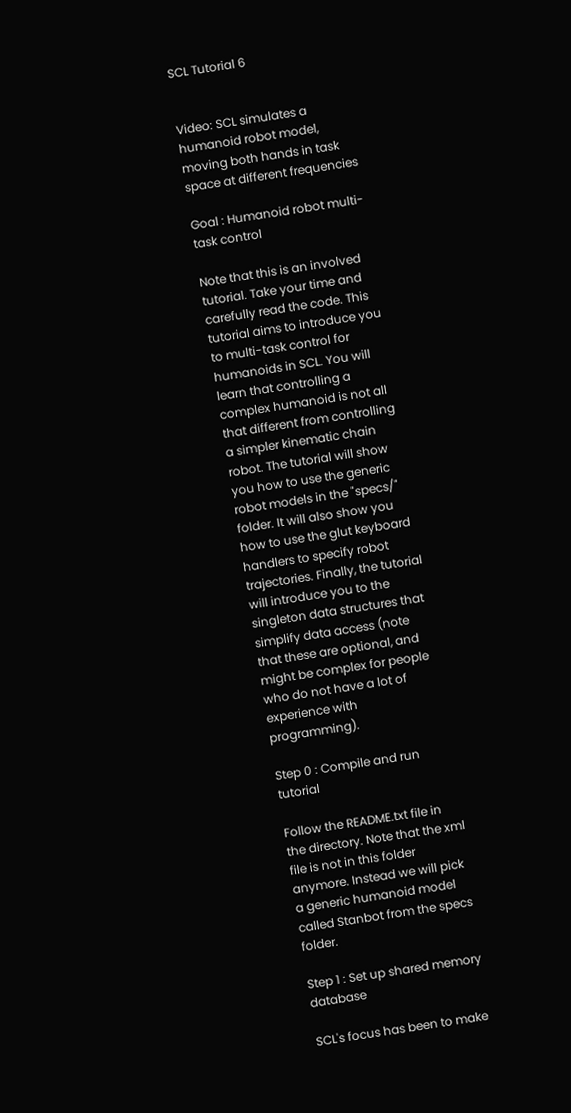SCL Tutorial 6


Video: SCL simulates a humanoid robot model, moving both hands in task space at different frequencies

Goal : Humanoid robot multi-task control

Note that this is an involved tutorial. Take your time and carefully read the code. This tutorial aims to introduce you to multi-task control for humanoids in SCL. You will learn that controlling a complex humanoid is not all that different from controlling a simpler kinematic chain robot. The tutorial will show you how to use the generic robot models in the "specs/" folder. It will also show you how to use the glut keyboard handlers to specify robot trajectories. Finally, the tutorial will introduce you to the singleton data structures that simplify data access (note that these are optional, and might be complex for people who do not have a lot of experience with programming).

Step 0 : Compile and run tutorial

Follow the README.txt file in the directory. Note that the xml file is not in this folder anymore. Instead we will pick a generic humanoid model called Stanbot from the specs folder.

Step 1 : Set up shared memory database

SCL's focus has been to make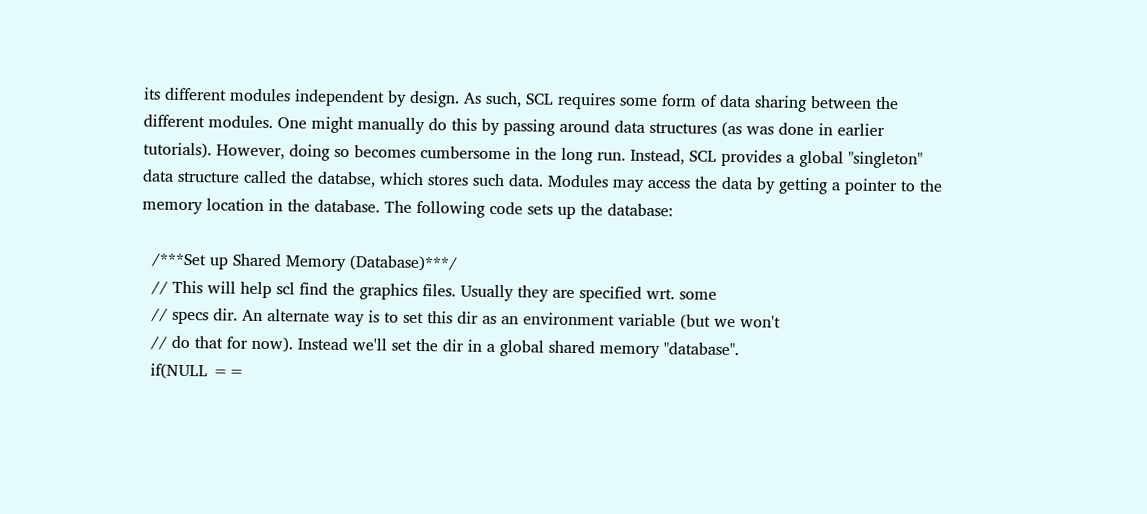its different modules independent by design. As such, SCL requires some form of data sharing between the different modules. One might manually do this by passing around data structures (as was done in earlier tutorials). However, doing so becomes cumbersome in the long run. Instead, SCL provides a global "singleton" data structure called the databse, which stores such data. Modules may access the data by getting a pointer to the memory location in the database. The following code sets up the database:

  /***Set up Shared Memory (Database)***/
  // This will help scl find the graphics files. Usually they are specified wrt. some
  // specs dir. An alternate way is to set this dir as an environment variable (but we won't
  // do that for now). Instead we'll set the dir in a global shared memory "database".
  if(NULL ==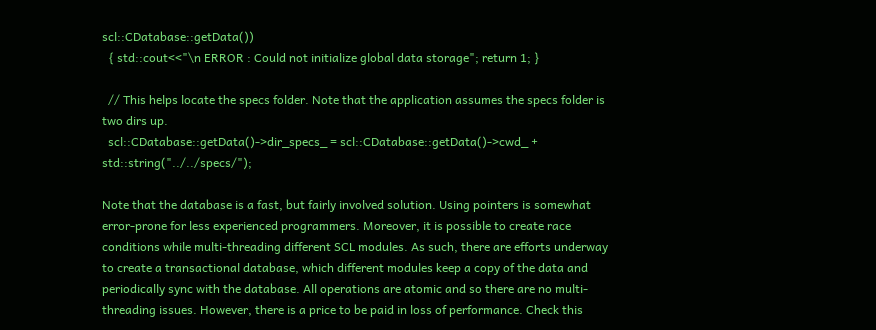scl::CDatabase::getData())
  { std::cout<<"\n ERROR : Could not initialize global data storage"; return 1; }

  // This helps locate the specs folder. Note that the application assumes the specs folder is two dirs up.
  scl::CDatabase::getData()->dir_specs_ = scl::CDatabase::getData()->cwd_ + std::string("../../specs/");

Note that the database is a fast, but fairly involved solution. Using pointers is somewhat error-prone for less experienced programmers. Moreover, it is possible to create race conditions while multi-threading different SCL modules. As such, there are efforts underway to create a transactional database, which different modules keep a copy of the data and periodically sync with the database. All operations are atomic and so there are no multi-threading issues. However, there is a price to be paid in loss of performance. Check this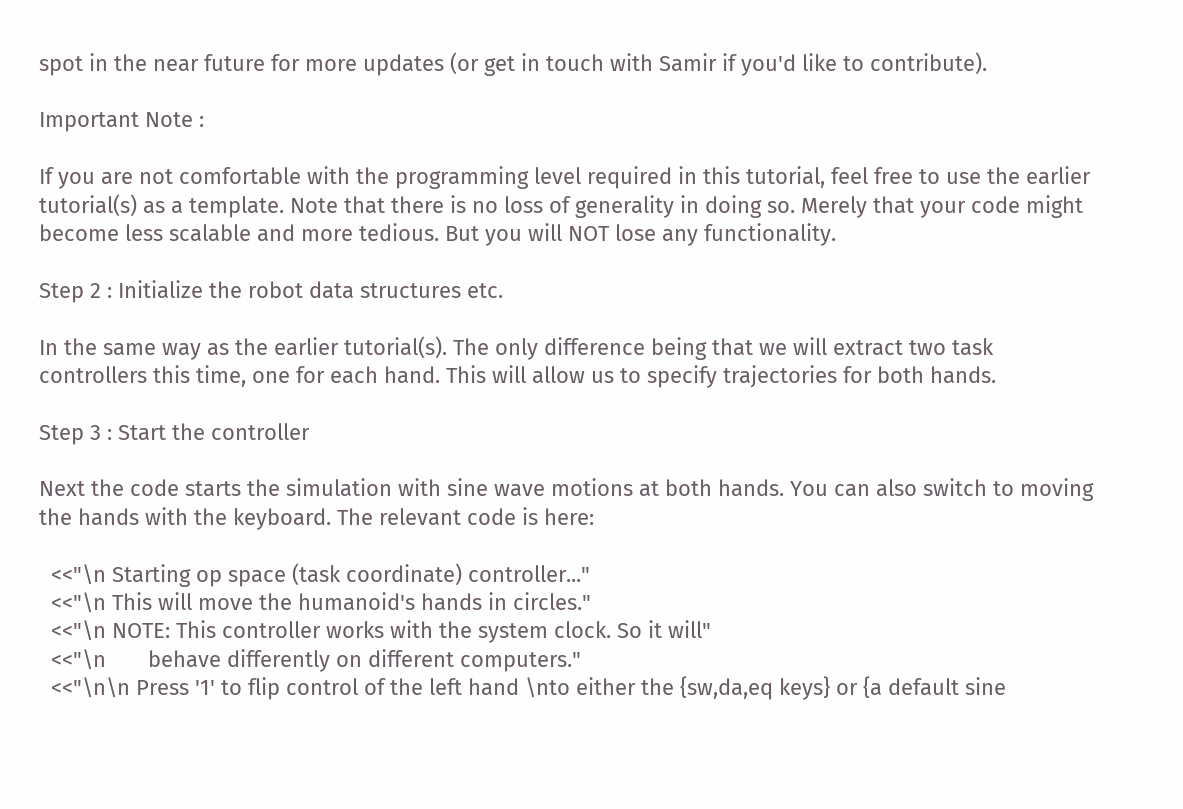spot in the near future for more updates (or get in touch with Samir if you'd like to contribute).

Important Note :

If you are not comfortable with the programming level required in this tutorial, feel free to use the earlier tutorial(s) as a template. Note that there is no loss of generality in doing so. Merely that your code might become less scalable and more tedious. But you will NOT lose any functionality.

Step 2 : Initialize the robot data structures etc.

In the same way as the earlier tutorial(s). The only difference being that we will extract two task controllers this time, one for each hand. This will allow us to specify trajectories for both hands.

Step 3 : Start the controller

Next the code starts the simulation with sine wave motions at both hands. You can also switch to moving the hands with the keyboard. The relevant code is here:

  <<"\n Starting op space (task coordinate) controller..."
  <<"\n This will move the humanoid's hands in circles."
  <<"\n NOTE: This controller works with the system clock. So it will"
  <<"\n       behave differently on different computers."
  <<"\n\n Press '1' to flip control of the left hand \nto either the {sw,da,eq keys} or {a default sine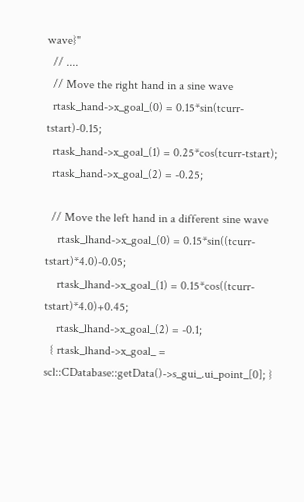wave}"
  // ....
  // Move the right hand in a sine wave
  rtask_hand->x_goal_(0) = 0.15*sin(tcurr-tstart)-0.15;
  rtask_hand->x_goal_(1) = 0.25*cos(tcurr-tstart);
  rtask_hand->x_goal_(2) = -0.25;

  // Move the left hand in a different sine wave
    rtask_lhand->x_goal_(0) = 0.15*sin((tcurr-tstart)*4.0)-0.05;
    rtask_lhand->x_goal_(1) = 0.15*cos((tcurr-tstart)*4.0)+0.45;
    rtask_lhand->x_goal_(2) = -0.1;
  { rtask_lhand->x_goal_ = scl::CDatabase::getData()->s_gui_.ui_point_[0]; }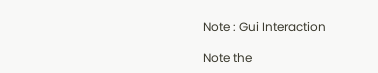Note : Gui Interaction

Note the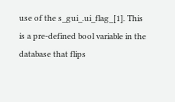use of the s_gui_.ui_flag_[1]. This is a pre-defined bool variable in the database that flips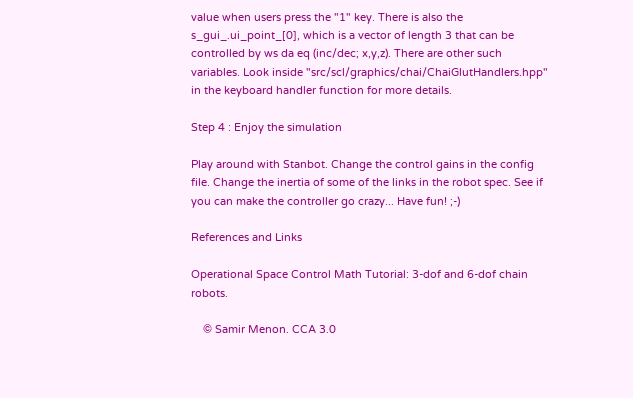value when users press the "1" key. There is also the s_gui_.ui_point_[0], which is a vector of length 3 that can be controlled by ws da eq (inc/dec; x,y,z). There are other such variables. Look inside "src/scl/graphics/chai/ChaiGlutHandlers.hpp" in the keyboard handler function for more details.

Step 4 : Enjoy the simulation

Play around with Stanbot. Change the control gains in the config file. Change the inertia of some of the links in the robot spec. See if you can make the controller go crazy... Have fun! ;-)

References and Links

Operational Space Control Math Tutorial: 3-dof and 6-dof chain robots.

    © Samir Menon. CCA 3.0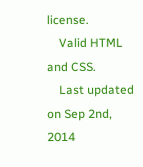license.
    Valid HTML and CSS.
    Last updated on Sep 2nd, 2014